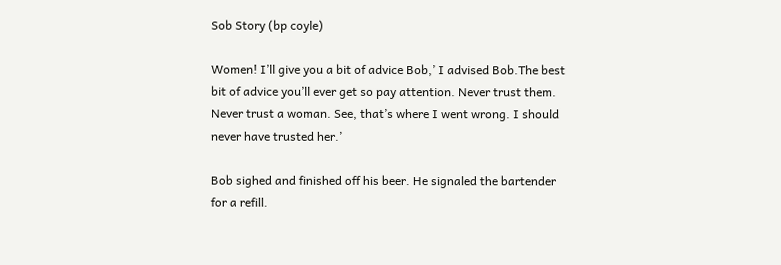Sob Story (bp coyle)

Women! I’ll give you a bit of advice Bob,’ I advised Bob.The best bit of advice you’ll ever get so pay attention. Never trust them. Never trust a woman. See, that’s where I went wrong. I should never have trusted her.’

Bob sighed and finished off his beer. He signaled the bartender for a refill.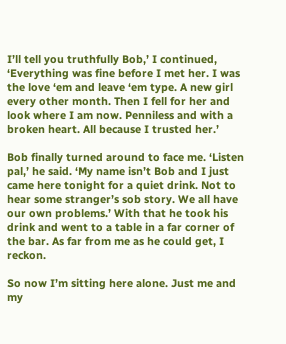I’ll tell you truthfully Bob,’ I continued, ‘Everything was fine before I met her. I was the love ‘em and leave ‘em type. A new girl every other month. Then I fell for her and look where I am now. Penniless and with a broken heart. All because I trusted her.’

Bob finally turned around to face me. ‘Listen pal,’ he said. ‘My name isn’t Bob and I just came here tonight for a quiet drink. Not to hear some stranger’s sob story. We all have our own problems.’ With that he took his drink and went to a table in a far corner of the bar. As far from me as he could get, I reckon.

So now I’m sitting here alone. Just me and my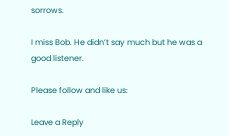sorrows.

I miss Bob. He didn’t say much but he was a good listener.

Please follow and like us:

Leave a Reply